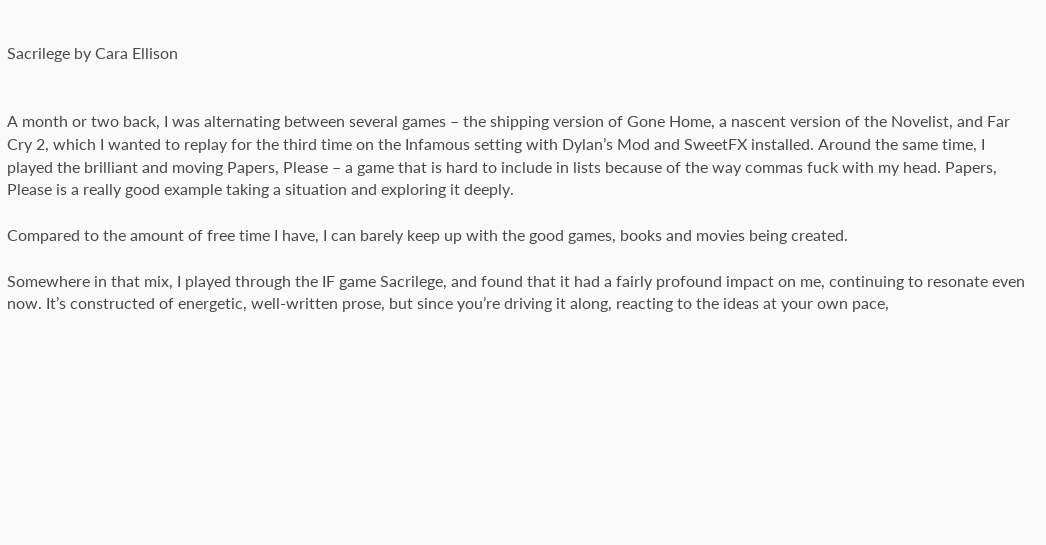Sacrilege by Cara Ellison


A month or two back, I was alternating between several games – the shipping version of Gone Home, a nascent version of the Novelist, and Far Cry 2, which I wanted to replay for the third time on the Infamous setting with Dylan’s Mod and SweetFX installed. Around the same time, I played the brilliant and moving Papers, Please – a game that is hard to include in lists because of the way commas fuck with my head. Papers, Please is a really good example taking a situation and exploring it deeply.

Compared to the amount of free time I have, I can barely keep up with the good games, books and movies being created.

Somewhere in that mix, I played through the IF game Sacrilege, and found that it had a fairly profound impact on me, continuing to resonate even now. It’s constructed of energetic, well-written prose, but since you’re driving it along, reacting to the ideas at your own pace,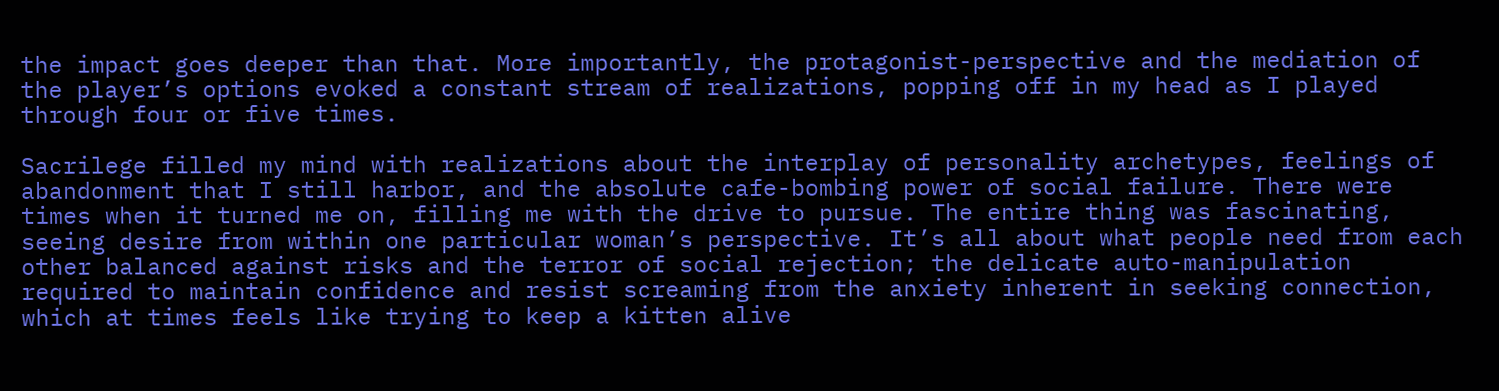the impact goes deeper than that. More importantly, the protagonist-perspective and the mediation of the player’s options evoked a constant stream of realizations, popping off in my head as I played through four or five times.

Sacrilege filled my mind with realizations about the interplay of personality archetypes, feelings of abandonment that I still harbor, and the absolute cafe-bombing power of social failure. There were times when it turned me on, filling me with the drive to pursue. The entire thing was fascinating, seeing desire from within one particular woman’s perspective. It’s all about what people need from each other balanced against risks and the terror of social rejection; the delicate auto-manipulation required to maintain confidence and resist screaming from the anxiety inherent in seeking connection, which at times feels like trying to keep a kitten alive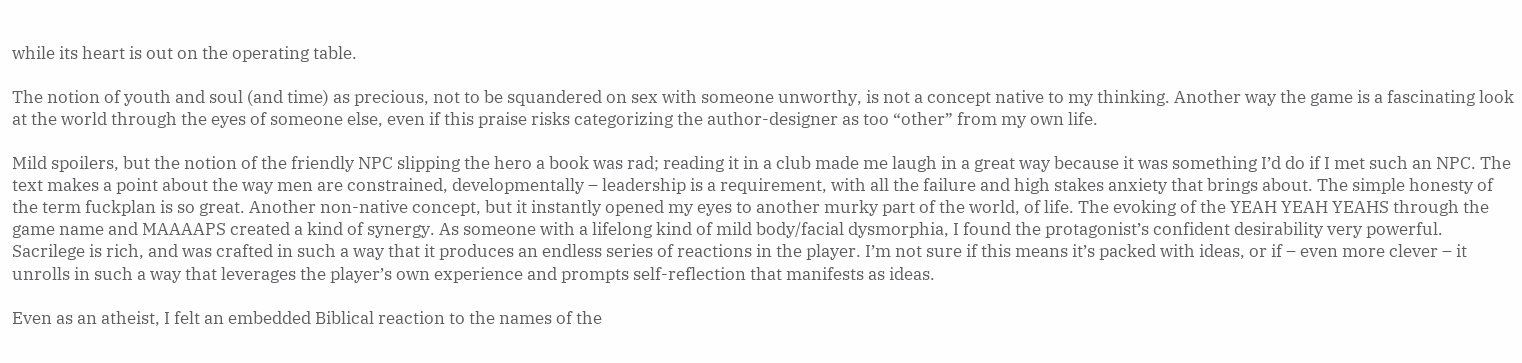while its heart is out on the operating table.

The notion of youth and soul (and time) as precious, not to be squandered on sex with someone unworthy, is not a concept native to my thinking. Another way the game is a fascinating look at the world through the eyes of someone else, even if this praise risks categorizing the author-designer as too “other” from my own life.

Mild spoilers, but the notion of the friendly NPC slipping the hero a book was rad; reading it in a club made me laugh in a great way because it was something I’d do if I met such an NPC. The text makes a point about the way men are constrained, developmentally – leadership is a requirement, with all the failure and high stakes anxiety that brings about. The simple honesty of the term fuckplan is so great. Another non-native concept, but it instantly opened my eyes to another murky part of the world, of life. The evoking of the YEAH YEAH YEAHS through the game name and MAAAAPS created a kind of synergy. As someone with a lifelong kind of mild body/facial dysmorphia, I found the protagonist’s confident desirability very powerful. Sacrilege is rich, and was crafted in such a way that it produces an endless series of reactions in the player. I’m not sure if this means it’s packed with ideas, or if – even more clever – it unrolls in such a way that leverages the player’s own experience and prompts self-reflection that manifests as ideas.

Even as an atheist, I felt an embedded Biblical reaction to the names of the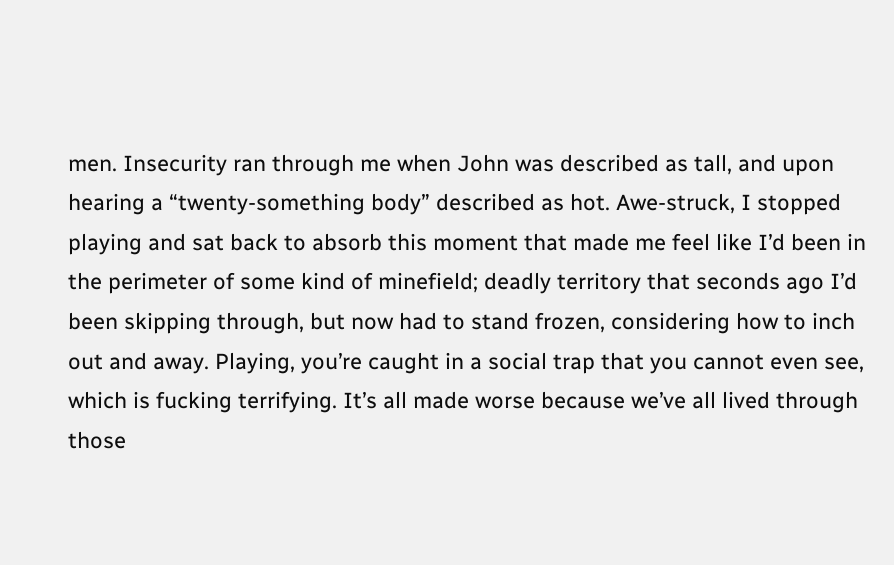men. Insecurity ran through me when John was described as tall, and upon hearing a “twenty-something body” described as hot. Awe-struck, I stopped playing and sat back to absorb this moment that made me feel like I’d been in the perimeter of some kind of minefield; deadly territory that seconds ago I’d been skipping through, but now had to stand frozen, considering how to inch out and away. Playing, you’re caught in a social trap that you cannot even see, which is fucking terrifying. It’s all made worse because we’ve all lived through those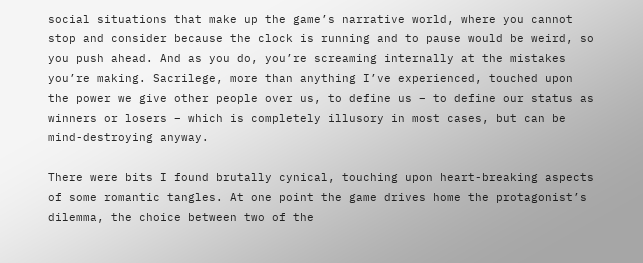social situations that make up the game’s narrative world, where you cannot stop and consider because the clock is running and to pause would be weird, so you push ahead. And as you do, you’re screaming internally at the mistakes you’re making. Sacrilege, more than anything I’ve experienced, touched upon the power we give other people over us, to define us – to define our status as winners or losers – which is completely illusory in most cases, but can be mind-destroying anyway.

There were bits I found brutally cynical, touching upon heart-breaking aspects of some romantic tangles. At one point the game drives home the protagonist’s dilemma, the choice between two of the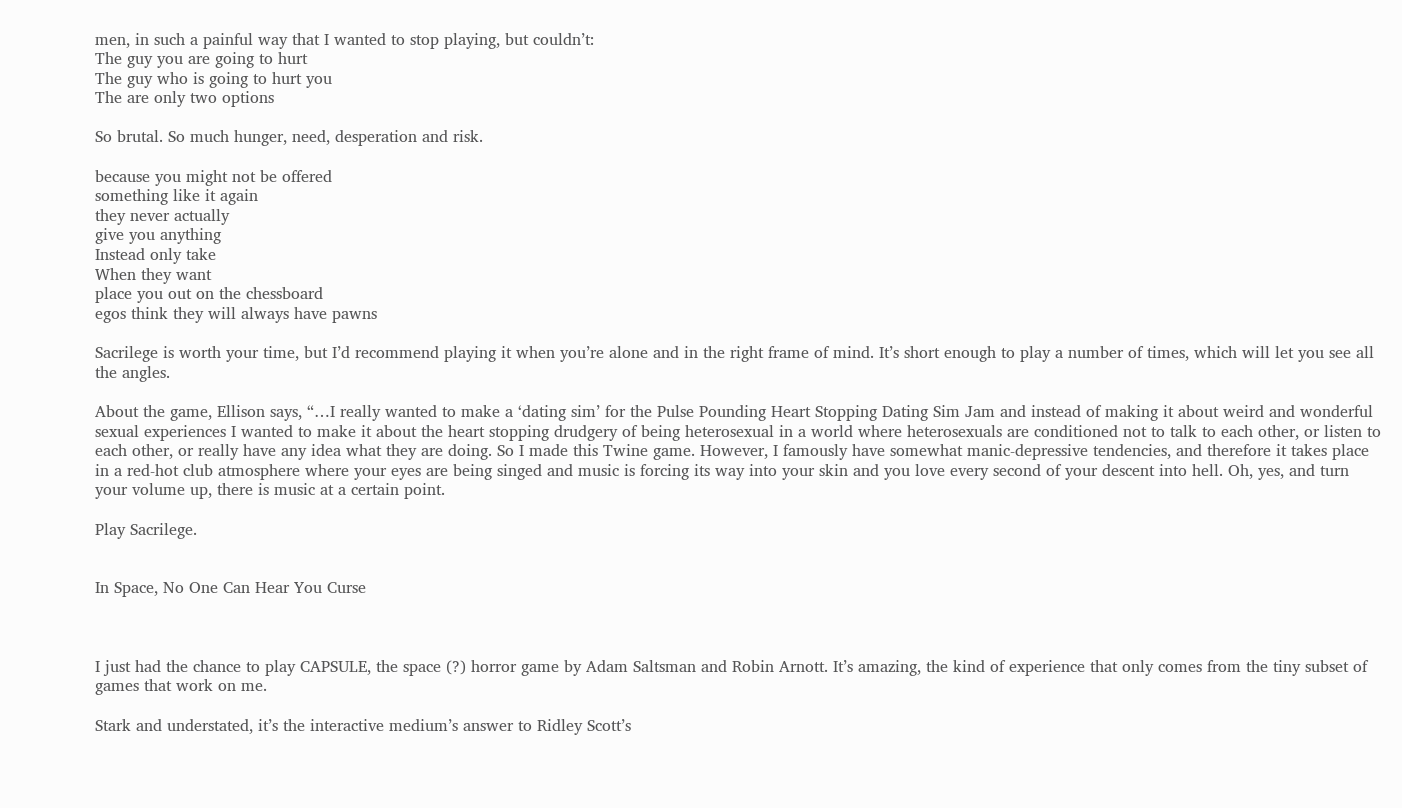men, in such a painful way that I wanted to stop playing, but couldn’t:
The guy you are going to hurt
The guy who is going to hurt you
The are only two options

So brutal. So much hunger, need, desperation and risk.

because you might not be offered
something like it again
they never actually
give you anything
Instead only take
When they want
place you out on the chessboard
egos think they will always have pawns

Sacrilege is worth your time, but I’d recommend playing it when you’re alone and in the right frame of mind. It’s short enough to play a number of times, which will let you see all the angles.

About the game, Ellison says, “…I really wanted to make a ‘dating sim’ for the Pulse Pounding Heart Stopping Dating Sim Jam and instead of making it about weird and wonderful sexual experiences I wanted to make it about the heart stopping drudgery of being heterosexual in a world where heterosexuals are conditioned not to talk to each other, or listen to each other, or really have any idea what they are doing. So I made this Twine game. However, I famously have somewhat manic-depressive tendencies, and therefore it takes place in a red-hot club atmosphere where your eyes are being singed and music is forcing its way into your skin and you love every second of your descent into hell. Oh, yes, and turn your volume up, there is music at a certain point.

Play Sacrilege.


In Space, No One Can Hear You Curse



I just had the chance to play CAPSULE, the space (?) horror game by Adam Saltsman and Robin Arnott. It’s amazing, the kind of experience that only comes from the tiny subset of games that work on me.

Stark and understated, it’s the interactive medium’s answer to Ridley Scott’s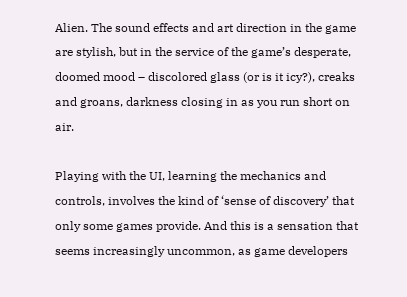Alien. The sound effects and art direction in the game are stylish, but in the service of the game’s desperate, doomed mood – discolored glass (or is it icy?), creaks and groans, darkness closing in as you run short on air.

Playing with the UI, learning the mechanics and controls, involves the kind of ‘sense of discovery’ that only some games provide. And this is a sensation that seems increasingly uncommon, as game developers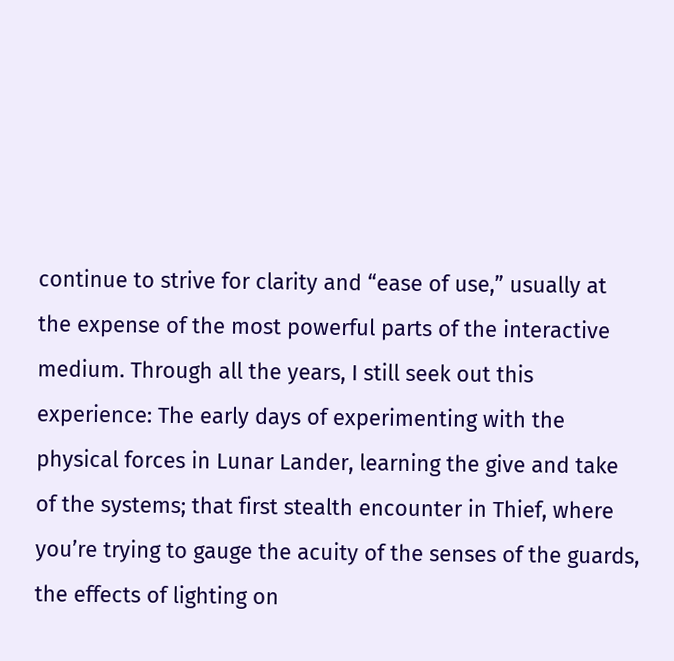continue to strive for clarity and “ease of use,” usually at the expense of the most powerful parts of the interactive medium. Through all the years, I still seek out this experience: The early days of experimenting with the physical forces in Lunar Lander, learning the give and take of the systems; that first stealth encounter in Thief, where you’re trying to gauge the acuity of the senses of the guards, the effects of lighting on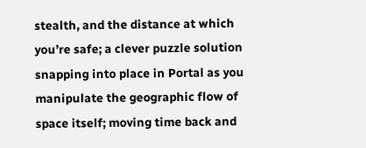stealth, and the distance at which you’re safe; a clever puzzle solution snapping into place in Portal as you manipulate the geographic flow of space itself; moving time back and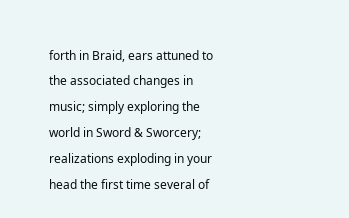forth in Braid, ears attuned to the associated changes in music; simply exploring the world in Sword & Sworcery; realizations exploding in your head the first time several of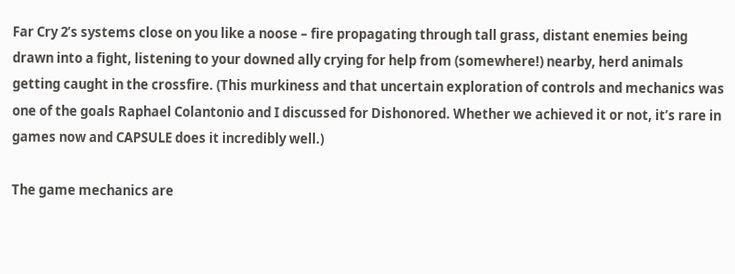Far Cry 2’s systems close on you like a noose – fire propagating through tall grass, distant enemies being drawn into a fight, listening to your downed ally crying for help from (somewhere!) nearby, herd animals getting caught in the crossfire. (This murkiness and that uncertain exploration of controls and mechanics was one of the goals Raphael Colantonio and I discussed for Dishonored. Whether we achieved it or not, it’s rare in games now and CAPSULE does it incredibly well.)

The game mechanics are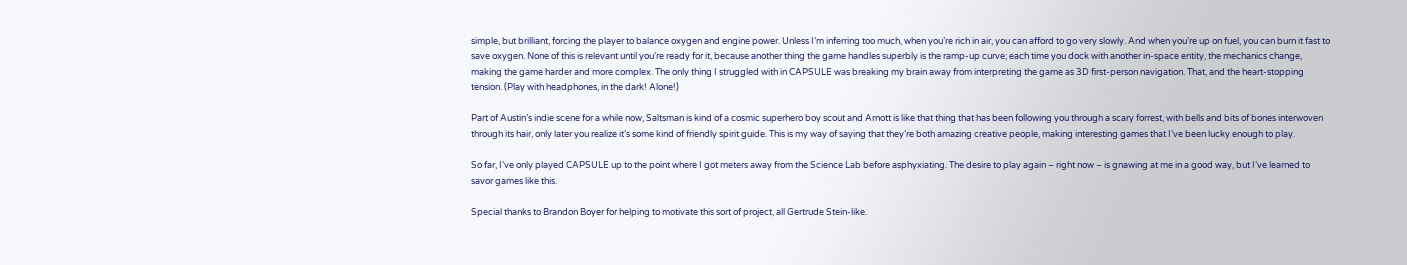simple, but brilliant, forcing the player to balance oxygen and engine power. Unless I’m inferring too much, when you’re rich in air, you can afford to go very slowly. And when you’re up on fuel, you can burn it fast to save oxygen. None of this is relevant until you’re ready for it, because another thing the game handles superbly is the ramp-up curve; each time you dock with another in-space entity, the mechanics change, making the game harder and more complex. The only thing I struggled with in CAPSULE was breaking my brain away from interpreting the game as 3D first-person navigation. That, and the heart-stopping tension. (Play with headphones, in the dark! Alone!)

Part of Austin’s indie scene for a while now, Saltsman is kind of a cosmic superhero boy scout and Arnott is like that thing that has been following you through a scary forrest, with bells and bits of bones interwoven through its hair, only later you realize it’s some kind of friendly spirit guide. This is my way of saying that they’re both amazing creative people, making interesting games that I’ve been lucky enough to play.

So far, I’ve only played CAPSULE up to the point where I got meters away from the Science Lab before asphyxiating. The desire to play again – right now – is gnawing at me in a good way, but I’ve learned to savor games like this.

Special thanks to Brandon Boyer for helping to motivate this sort of project, all Gertrude Stein-like.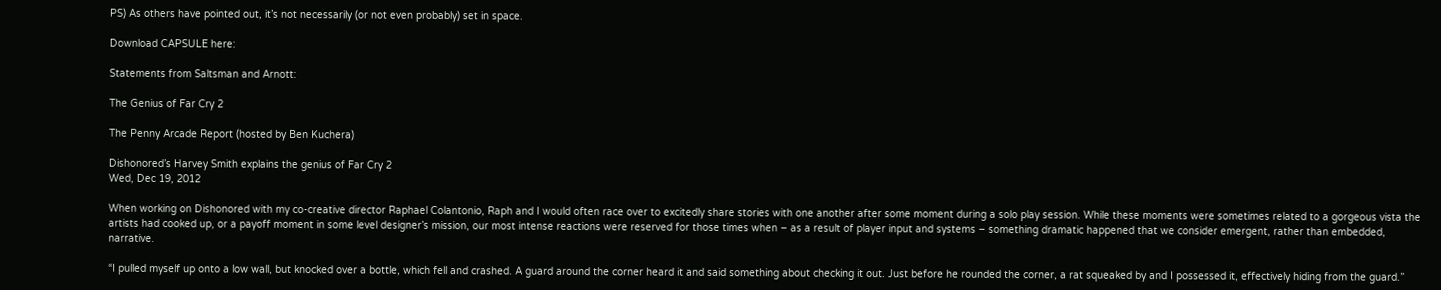PS) As others have pointed out, it’s not necessarily (or not even probably) set in space.

Download CAPSULE here:

Statements from Saltsman and Arnott:

The Genius of Far Cry 2

The Penny Arcade Report (hosted by Ben Kuchera)

Dishonored’s Harvey Smith explains the genius of Far Cry 2
Wed, Dec 19, 2012

When working on Dishonored with my co-creative director Raphael Colantonio, Raph and I would often race over to excitedly share stories with one another after some moment during a solo play session. While these moments were sometimes related to a gorgeous vista the artists had cooked up, or a payoff moment in some level designer’s mission, our most intense reactions were reserved for those times when – as a result of player input and systems – something dramatic happened that we consider emergent, rather than embedded, narrative.

“I pulled myself up onto a low wall, but knocked over a bottle, which fell and crashed. A guard around the corner heard it and said something about checking it out. Just before he rounded the corner, a rat squeaked by and I possessed it, effectively hiding from the guard.”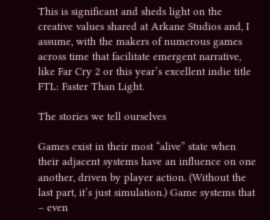This is significant and sheds light on the creative values shared at Arkane Studios and, I assume, with the makers of numerous games across time that facilitate emergent narrative, like Far Cry 2 or this year’s excellent indie title FTL: Faster Than Light.

The stories we tell ourselves

Games exist in their most “alive” state when their adjacent systems have an influence on one another, driven by player action. (Without the last part, it’s just simulation.) Game systems that – even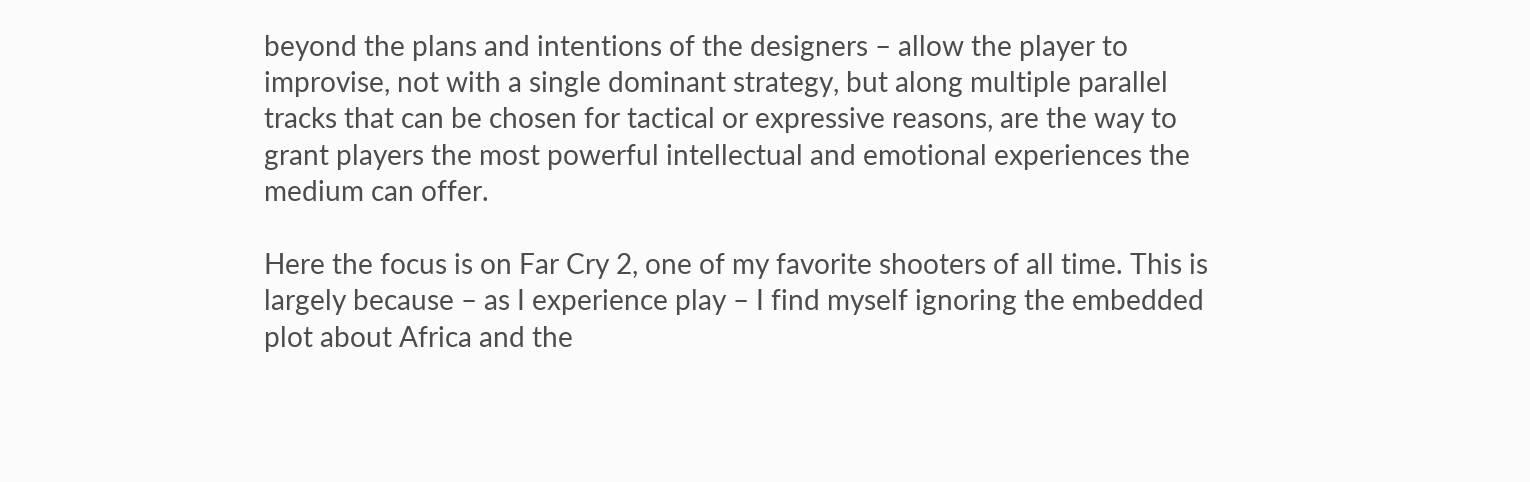beyond the plans and intentions of the designers – allow the player to improvise, not with a single dominant strategy, but along multiple parallel tracks that can be chosen for tactical or expressive reasons, are the way to grant players the most powerful intellectual and emotional experiences the medium can offer.

Here the focus is on Far Cry 2, one of my favorite shooters of all time. This is largely because – as I experience play – I find myself ignoring the embedded plot about Africa and the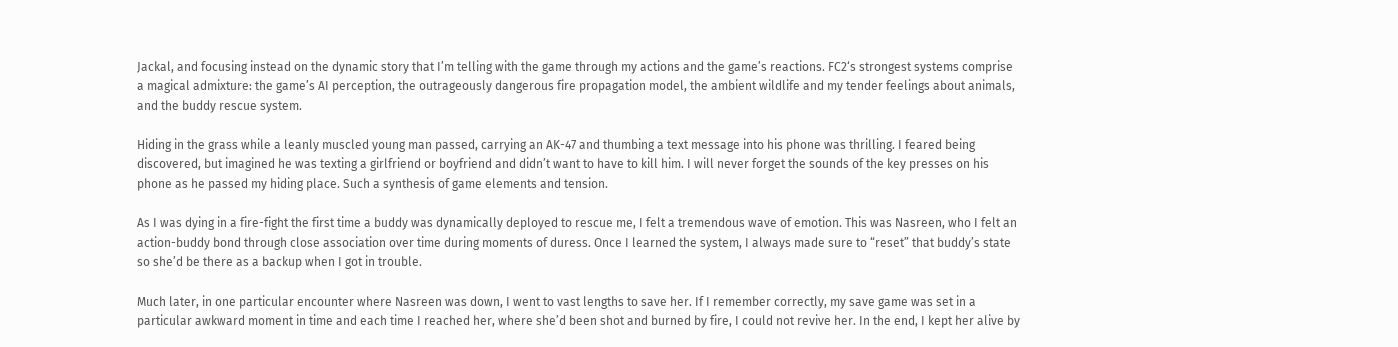Jackal, and focusing instead on the dynamic story that I’m telling with the game through my actions and the game’s reactions. FC2‘s strongest systems comprise a magical admixture: the game’s AI perception, the outrageously dangerous fire propagation model, the ambient wildlife and my tender feelings about animals, and the buddy rescue system.

Hiding in the grass while a leanly muscled young man passed, carrying an AK-47 and thumbing a text message into his phone was thrilling. I feared being discovered, but imagined he was texting a girlfriend or boyfriend and didn’t want to have to kill him. I will never forget the sounds of the key presses on his phone as he passed my hiding place. Such a synthesis of game elements and tension.

As I was dying in a fire-fight the first time a buddy was dynamically deployed to rescue me, I felt a tremendous wave of emotion. This was Nasreen, who I felt an action-buddy bond through close association over time during moments of duress. Once I learned the system, I always made sure to “reset” that buddy’s state so she’d be there as a backup when I got in trouble.

Much later, in one particular encounter where Nasreen was down, I went to vast lengths to save her. If I remember correctly, my save game was set in a particular awkward moment in time and each time I reached her, where she’d been shot and burned by fire, I could not revive her. In the end, I kept her alive by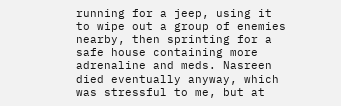running for a jeep, using it to wipe out a group of enemies nearby, then sprinting for a safe house containing more adrenaline and meds. Nasreen died eventually anyway, which was stressful to me, but at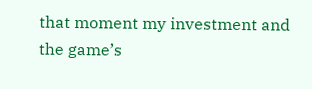that moment my investment and the game’s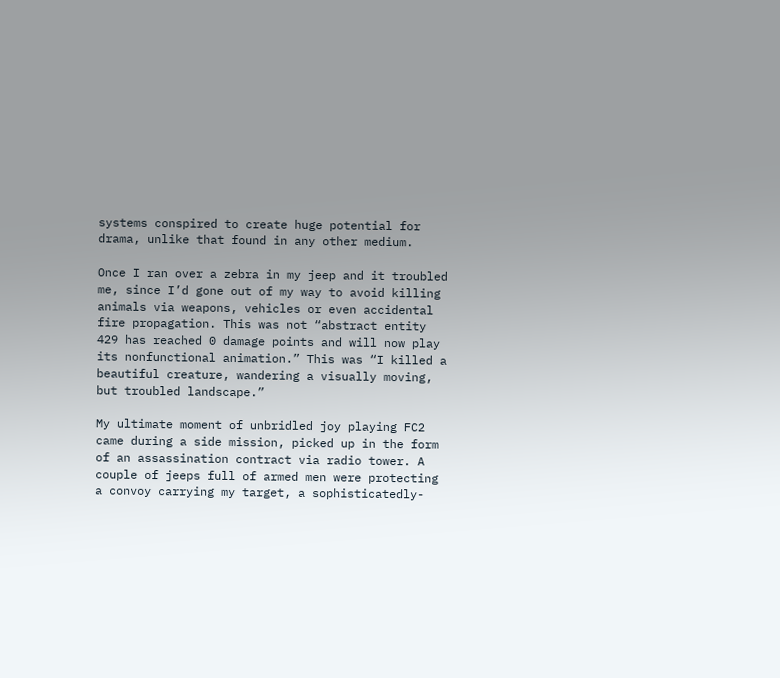systems conspired to create huge potential for drama, unlike that found in any other medium.

Once I ran over a zebra in my jeep and it troubled me, since I’d gone out of my way to avoid killing animals via weapons, vehicles or even accidental fire propagation. This was not “abstract entity 429 has reached 0 damage points and will now play its nonfunctional animation.” This was “I killed a beautiful creature, wandering a visually moving, but troubled landscape.”

My ultimate moment of unbridled joy playing FC2 came during a side mission, picked up in the form of an assassination contract via radio tower. A couple of jeeps full of armed men were protecting a convoy carrying my target, a sophisticatedly-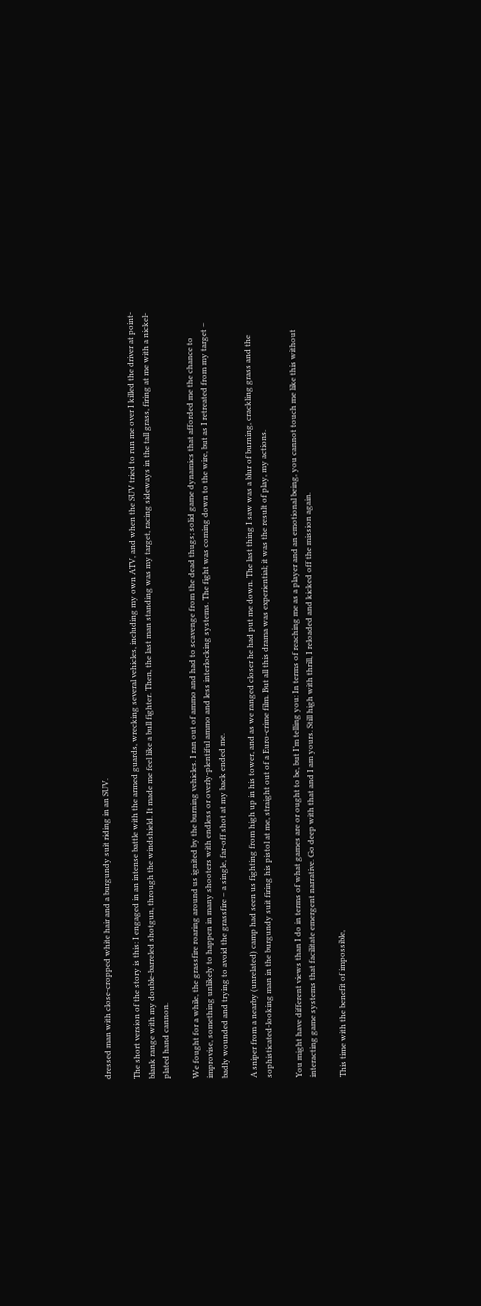dressed man with close-cropped white hair and a burgundy suit riding in an SUV.

The short version of the story is this: I engaged in an intense battle with the armed guards, wrecking several vehicles, including my own ATV, and when the SUV tried to run me over I killed the driver at point-blank range with my double-barreled shotgun, through the windshield. It made me feel like a bull fighter. Then, the last man standing was my target, racing sideways in the tall grass, firing at me with a nickel-plated hand cannon.

We fought for a while, the grassfire roaring around us ignited by the burning vehicles. I ran out of ammo and had to scavenge from the dead thugs; solid game dynamics that afforded me the chance to improvise, something unlikely to happen in many shooters with endless or overly-plentiful ammo and less interlocking systems. The fight was coming down to the wire, but as I retreated from my target – badly wounded and trying to avoid the grassfire – a single, far-off shot at my back ended me.

A sniper from a nearby (unrelated) camp had seen us fighting from high up in his tower, and as we ranged closer he had put me down. The last thing I saw was a blur of burning, crackling grass and the sophisticated-looking man in the burgundy suit firing his pistol at me, straight out of a Euro-crime film. But all this drama was experiential; it was the result of play, my actions.

You might have different views than I do in terms of what games are or ought to be, but I’m telling you: In terms of reaching me as a player and an emotional being, you cannot touch me like this without interacting game systems that facilitate emergent narrative. Go deep with that and I am yours. Still high with thrill, I reloaded and kicked off the mission again.

This time with the benefit of impossible,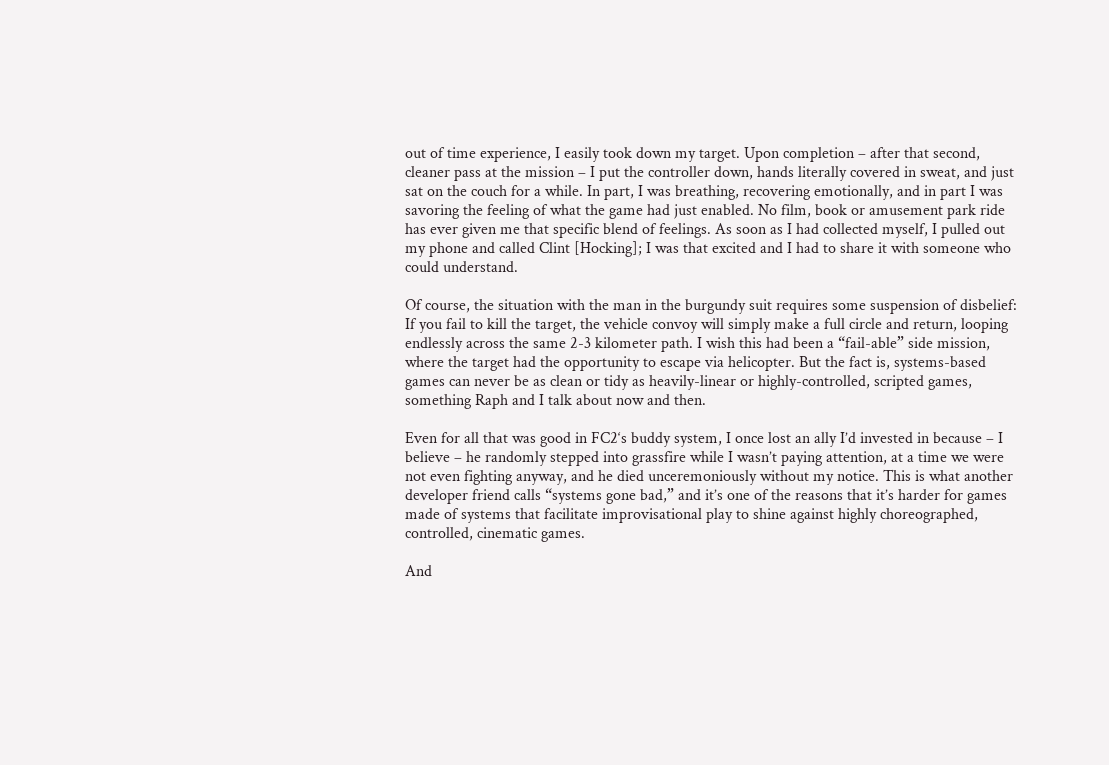out of time experience, I easily took down my target. Upon completion – after that second, cleaner pass at the mission – I put the controller down, hands literally covered in sweat, and just sat on the couch for a while. In part, I was breathing, recovering emotionally, and in part I was savoring the feeling of what the game had just enabled. No film, book or amusement park ride has ever given me that specific blend of feelings. As soon as I had collected myself, I pulled out my phone and called Clint [Hocking]; I was that excited and I had to share it with someone who could understand.

Of course, the situation with the man in the burgundy suit requires some suspension of disbelief: If you fail to kill the target, the vehicle convoy will simply make a full circle and return, looping endlessly across the same 2-3 kilometer path. I wish this had been a “fail-able” side mission, where the target had the opportunity to escape via helicopter. But the fact is, systems-based games can never be as clean or tidy as heavily-linear or highly-controlled, scripted games, something Raph and I talk about now and then.

Even for all that was good in FC2‘s buddy system, I once lost an ally I’d invested in because – I believe – he randomly stepped into grassfire while I wasn’t paying attention, at a time we were not even fighting anyway, and he died unceremoniously without my notice. This is what another developer friend calls “systems gone bad,” and it’s one of the reasons that it’s harder for games made of systems that facilitate improvisational play to shine against highly choreographed, controlled, cinematic games.

And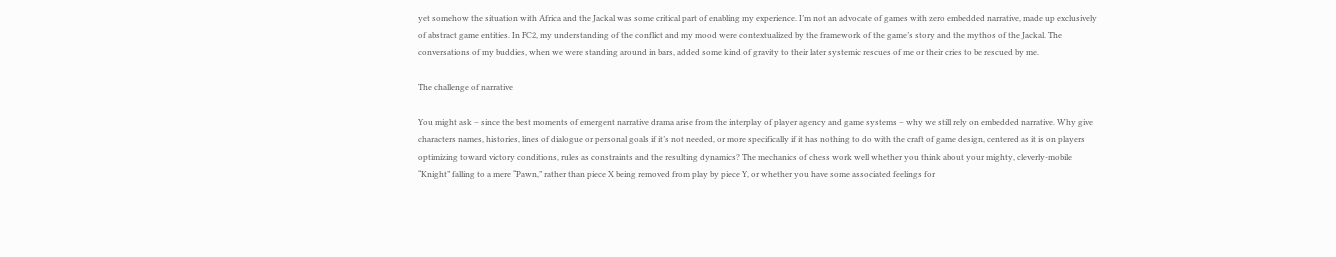yet somehow the situation with Africa and the Jackal was some critical part of enabling my experience. I’m not an advocate of games with zero embedded narrative, made up exclusively of abstract game entities. In FC2, my understanding of the conflict and my mood were contextualized by the framework of the game’s story and the mythos of the Jackal. The conversations of my buddies, when we were standing around in bars, added some kind of gravity to their later systemic rescues of me or their cries to be rescued by me.

The challenge of narrative

You might ask – since the best moments of emergent narrative drama arise from the interplay of player agency and game systems – why we still rely on embedded narrative. Why give characters names, histories, lines of dialogue or personal goals if it’s not needed, or more specifically if it has nothing to do with the craft of game design, centered as it is on players optimizing toward victory conditions, rules as constraints and the resulting dynamics? The mechanics of chess work well whether you think about your mighty, cleverly-mobile “Knight” falling to a mere “Pawn,” rather than piece X being removed from play by piece Y, or whether you have some associated feelings for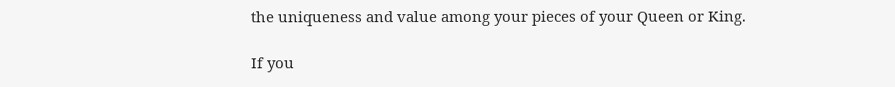the uniqueness and value among your pieces of your Queen or King.

If you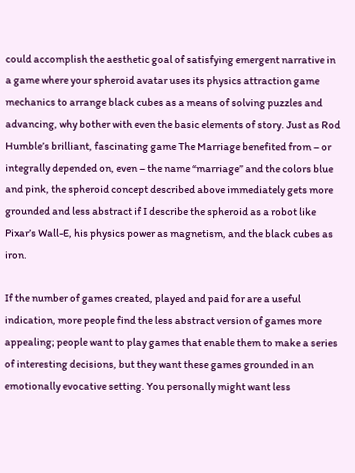could accomplish the aesthetic goal of satisfying emergent narrative in a game where your spheroid avatar uses its physics attraction game mechanics to arrange black cubes as a means of solving puzzles and advancing, why bother with even the basic elements of story. Just as Rod Humble’s brilliant, fascinating game The Marriage benefited from – or integrally depended on, even – the name “marriage” and the colors blue and pink, the spheroid concept described above immediately gets more grounded and less abstract if I describe the spheroid as a robot like Pixar’s Wall-E, his physics power as magnetism, and the black cubes as iron.

If the number of games created, played and paid for are a useful indication, more people find the less abstract version of games more appealing; people want to play games that enable them to make a series of interesting decisions, but they want these games grounded in an emotionally evocative setting. You personally might want less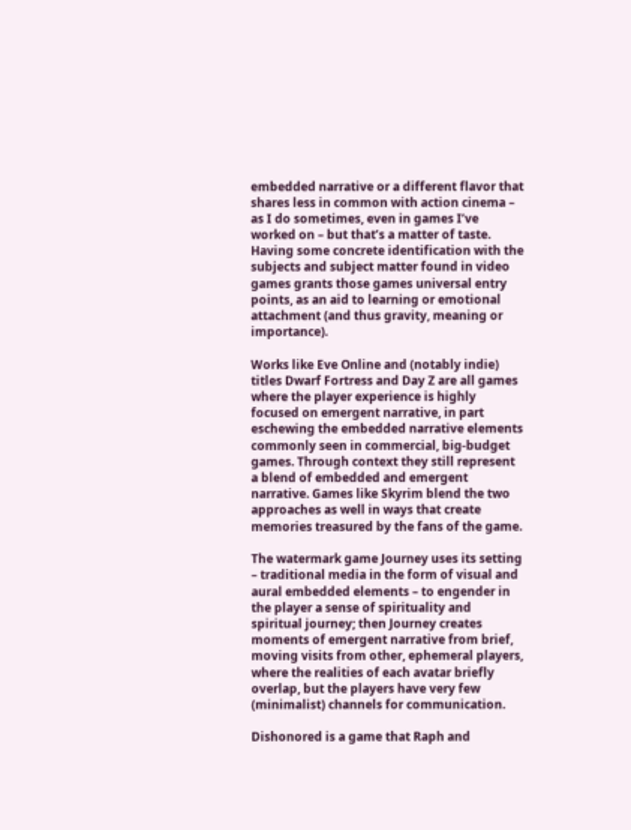embedded narrative or a different flavor that shares less in common with action cinema – as I do sometimes, even in games I’ve worked on – but that’s a matter of taste. Having some concrete identification with the subjects and subject matter found in video games grants those games universal entry points, as an aid to learning or emotional attachment (and thus gravity, meaning or importance).

Works like Eve Online and (notably indie) titles Dwarf Fortress and Day Z are all games where the player experience is highly focused on emergent narrative, in part eschewing the embedded narrative elements commonly seen in commercial, big-budget games. Through context they still represent a blend of embedded and emergent narrative. Games like Skyrim blend the two approaches as well in ways that create memories treasured by the fans of the game.

The watermark game Journey uses its setting – traditional media in the form of visual and aural embedded elements – to engender in the player a sense of spirituality and spiritual journey; then Journey creates moments of emergent narrative from brief, moving visits from other, ephemeral players, where the realities of each avatar briefly overlap, but the players have very few (minimalist) channels for communication.

Dishonored is a game that Raph and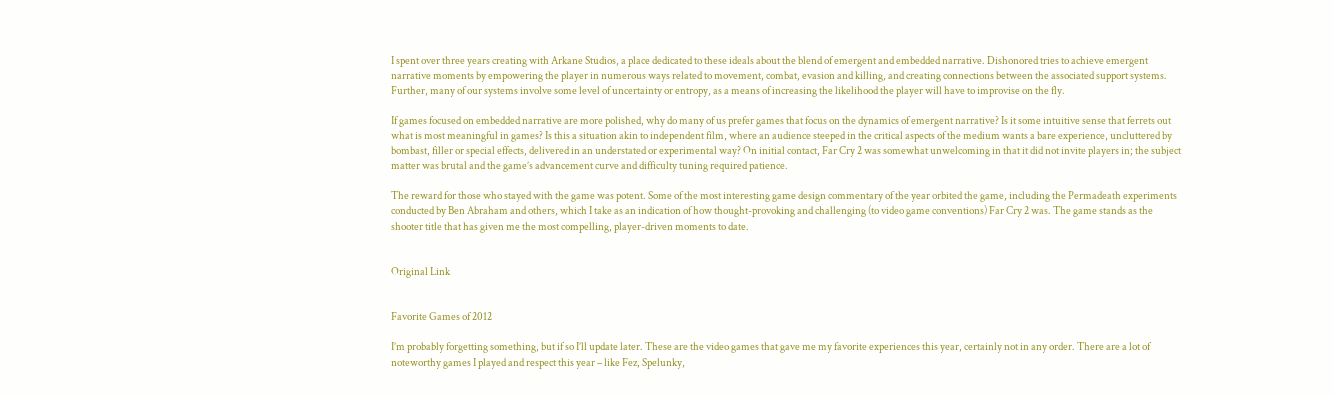I spent over three years creating with Arkane Studios, a place dedicated to these ideals about the blend of emergent and embedded narrative. Dishonored tries to achieve emergent narrative moments by empowering the player in numerous ways related to movement, combat, evasion and killing, and creating connections between the associated support systems. Further, many of our systems involve some level of uncertainty or entropy, as a means of increasing the likelihood the player will have to improvise on the fly.

If games focused on embedded narrative are more polished, why do many of us prefer games that focus on the dynamics of emergent narrative? Is it some intuitive sense that ferrets out what is most meaningful in games? Is this a situation akin to independent film, where an audience steeped in the critical aspects of the medium wants a bare experience, uncluttered by bombast, filler or special effects, delivered in an understated or experimental way? On initial contact, Far Cry 2 was somewhat unwelcoming in that it did not invite players in; the subject matter was brutal and the game’s advancement curve and difficulty tuning required patience.

The reward for those who stayed with the game was potent. Some of the most interesting game design commentary of the year orbited the game, including the Permadeath experiments conducted by Ben Abraham and others, which I take as an indication of how thought-provoking and challenging (to video game conventions) Far Cry 2 was. The game stands as the shooter title that has given me the most compelling, player-driven moments to date.


Original Link


Favorite Games of 2012

I’m probably forgetting something, but if so I’ll update later. These are the video games that gave me my favorite experiences this year, certainly not in any order. There are a lot of noteworthy games I played and respect this year – like Fez, Spelunky,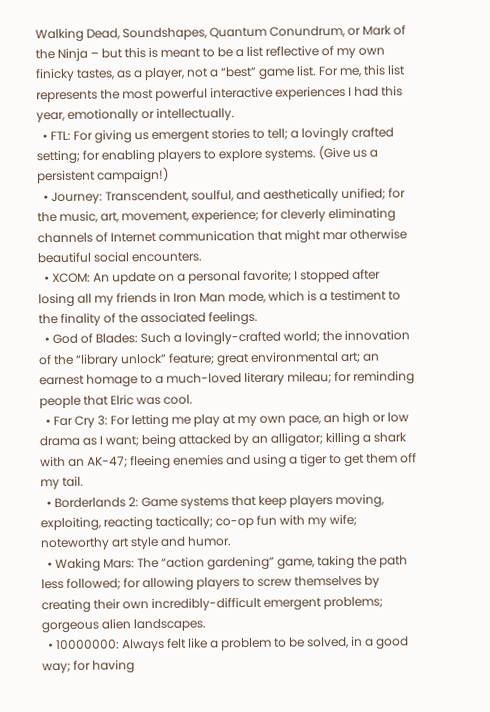Walking Dead, Soundshapes, Quantum Conundrum, or Mark of the Ninja – but this is meant to be a list reflective of my own finicky tastes, as a player, not a “best” game list. For me, this list represents the most powerful interactive experiences I had this year, emotionally or intellectually.
  • FTL: For giving us emergent stories to tell; a lovingly crafted setting; for enabling players to explore systems. (Give us a persistent campaign!)
  • Journey: Transcendent, soulful, and aesthetically unified; for the music, art, movement, experience; for cleverly eliminating channels of Internet communication that might mar otherwise beautiful social encounters.
  • XCOM: An update on a personal favorite; I stopped after losing all my friends in Iron Man mode, which is a testiment to the finality of the associated feelings.
  • God of Blades: Such a lovingly-crafted world; the innovation of the “library unlock” feature; great environmental art; an earnest homage to a much-loved literary mileau; for reminding people that Elric was cool.
  • Far Cry 3: For letting me play at my own pace, an high or low drama as I want; being attacked by an alligator; killing a shark with an AK-47; fleeing enemies and using a tiger to get them off my tail.
  • Borderlands 2: Game systems that keep players moving, exploiting, reacting tactically; co-op fun with my wife; noteworthy art style and humor.
  • Waking Mars: The “action gardening” game, taking the path less followed; for allowing players to screw themselves by creating their own incredibly-difficult emergent problems; gorgeous alien landscapes.
  • 10000000: Always felt like a problem to be solved, in a good way; for having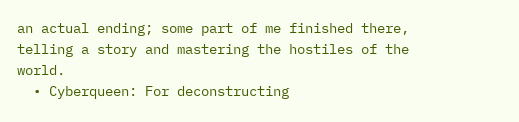an actual ending; some part of me finished there, telling a story and mastering the hostiles of the world.
  • Cyberqueen: For deconstructing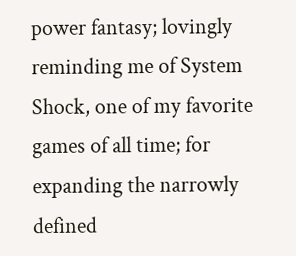power fantasy; lovingly reminding me of System Shock, one of my favorite games of all time; for expanding the narrowly defined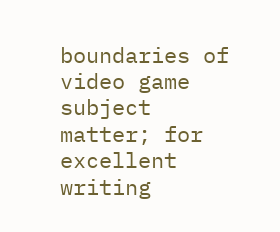boundaries of video game subject matter; for excellent writing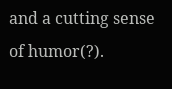and a cutting sense of humor(?).